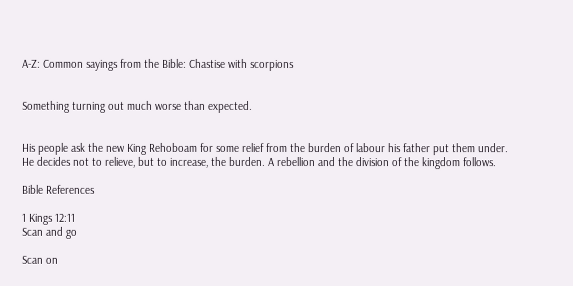A-Z: Common sayings from the Bible: Chastise with scorpions


Something turning out much worse than expected.


His people ask the new King Rehoboam for some relief from the burden of labour his father put them under. He decides not to relieve, but to increase, the burden. A rebellion and the division of the kingdom follows.

Bible References

1 Kings 12:11
Scan and go

Scan on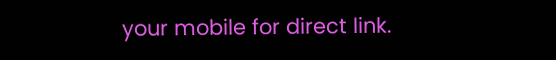your mobile for direct link.